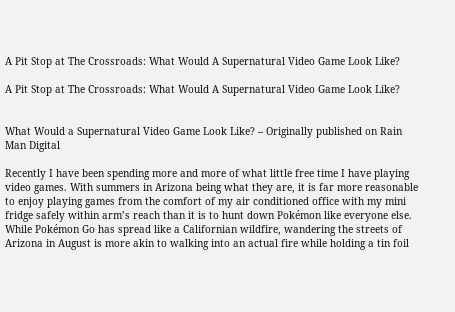A Pit Stop at The Crossroads: What Would A Supernatural Video Game Look Like?

A Pit Stop at The Crossroads: What Would A Supernatural Video Game Look Like?


What Would a Supernatural Video Game Look Like? – Originally published on Rain Man Digital

Recently I have been spending more and more of what little free time I have playing video games. With summers in Arizona being what they are, it is far more reasonable to enjoy playing games from the comfort of my air conditioned office with my mini fridge safely within arm’s reach than it is to hunt down Pokémon like everyone else. While Pokémon Go has spread like a Californian wildfire, wandering the streets of Arizona in August is more akin to walking into an actual fire while holding a tin foil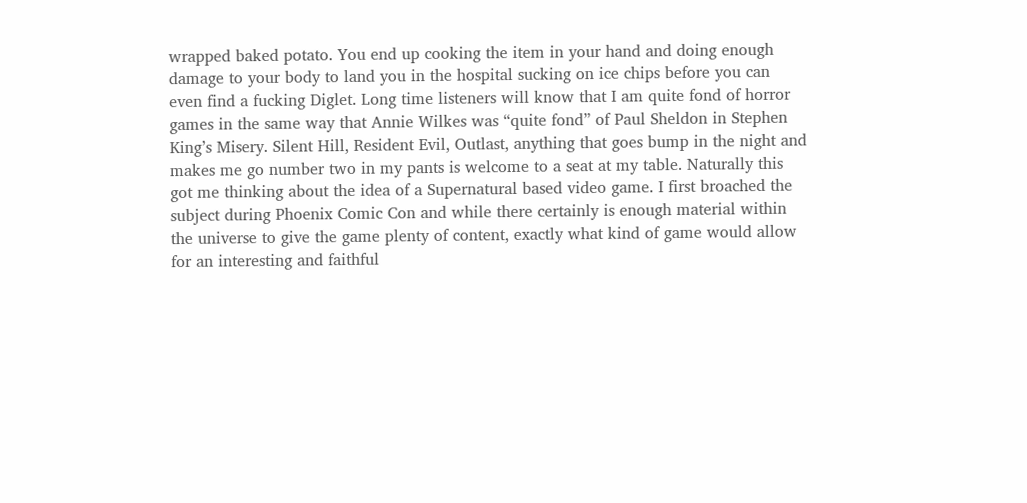wrapped baked potato. You end up cooking the item in your hand and doing enough damage to your body to land you in the hospital sucking on ice chips before you can even find a fucking Diglet. Long time listeners will know that I am quite fond of horror games in the same way that Annie Wilkes was “quite fond” of Paul Sheldon in Stephen King’s Misery. Silent Hill, Resident Evil, Outlast, anything that goes bump in the night and makes me go number two in my pants is welcome to a seat at my table. Naturally this got me thinking about the idea of a Supernatural based video game. I first broached the subject during Phoenix Comic Con and while there certainly is enough material within the universe to give the game plenty of content, exactly what kind of game would allow for an interesting and faithful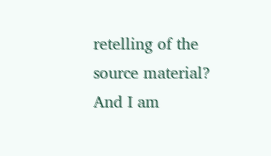retelling of the source material? And I am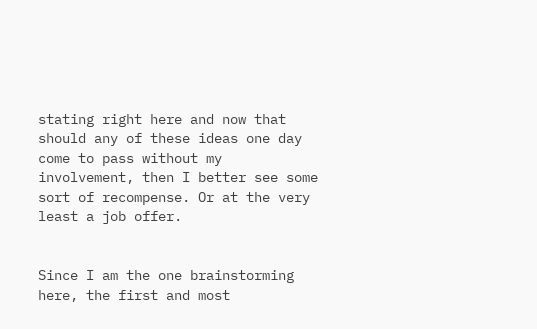stating right here and now that should any of these ideas one day come to pass without my involvement, then I better see some sort of recompense. Or at the very least a job offer.


Since I am the one brainstorming here, the first and most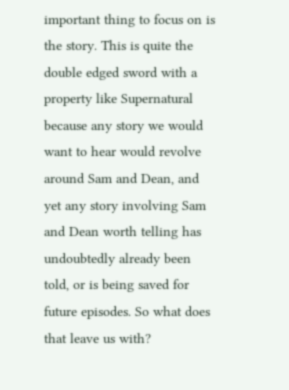important thing to focus on is the story. This is quite the double edged sword with a property like Supernatural because any story we would want to hear would revolve around Sam and Dean, and yet any story involving Sam and Dean worth telling has undoubtedly already been told, or is being saved for future episodes. So what does that leave us with?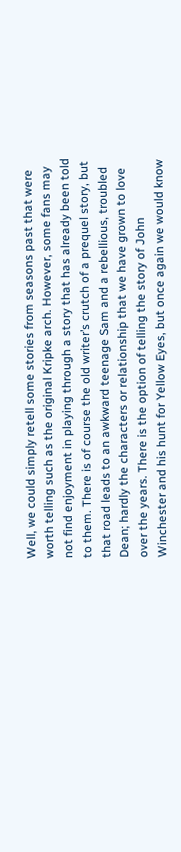Well, we could simply retell some stories from seasons past that were worth telling such as the original Kripke arch. However, some fans may not find enjoyment in playing through a story that has already been told to them. There is of course the old writer’s crutch of a prequel story, but that road leads to an awkward teenage Sam and a rebellious, troubled Dean; hardly the characters or relationship that we have grown to love over the years. There is the option of telling the story of John Winchester and his hunt for Yellow Eyes, but once again we would know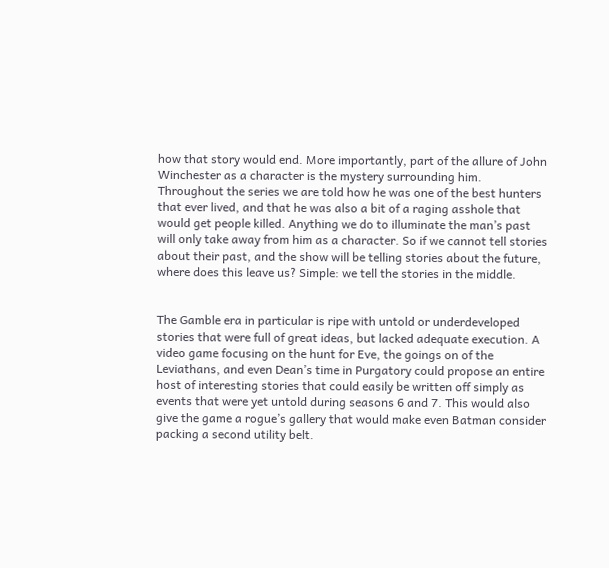how that story would end. More importantly, part of the allure of John Winchester as a character is the mystery surrounding him. Throughout the series we are told how he was one of the best hunters that ever lived, and that he was also a bit of a raging asshole that would get people killed. Anything we do to illuminate the man’s past will only take away from him as a character. So if we cannot tell stories about their past, and the show will be telling stories about the future, where does this leave us? Simple: we tell the stories in the middle.


The Gamble era in particular is ripe with untold or underdeveloped stories that were full of great ideas, but lacked adequate execution. A video game focusing on the hunt for Eve, the goings on of the Leviathans, and even Dean’s time in Purgatory could propose an entire host of interesting stories that could easily be written off simply as events that were yet untold during seasons 6 and 7. This would also give the game a rogue’s gallery that would make even Batman consider packing a second utility belt.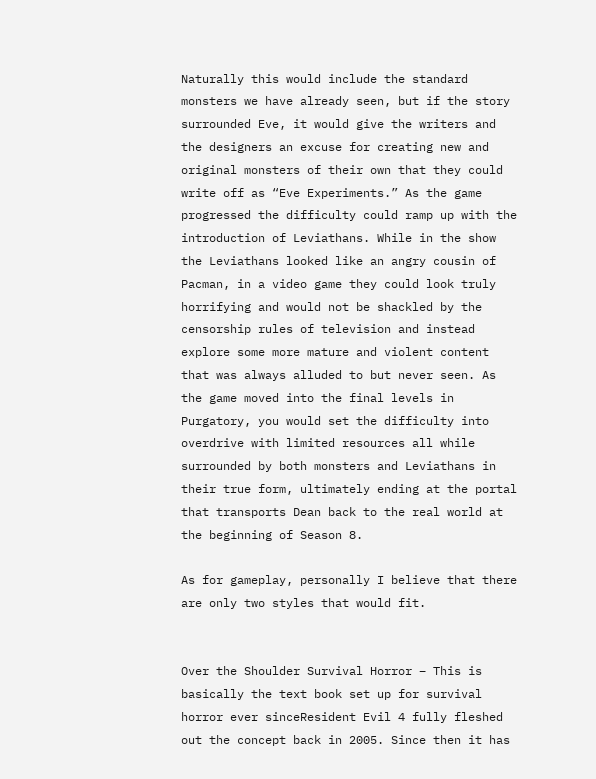Naturally this would include the standard monsters we have already seen, but if the story surrounded Eve, it would give the writers and the designers an excuse for creating new and original monsters of their own that they could write off as “Eve Experiments.” As the game progressed the difficulty could ramp up with the introduction of Leviathans. While in the show the Leviathans looked like an angry cousin of Pacman, in a video game they could look truly horrifying and would not be shackled by the censorship rules of television and instead explore some more mature and violent content that was always alluded to but never seen. As the game moved into the final levels in Purgatory, you would set the difficulty into overdrive with limited resources all while surrounded by both monsters and Leviathans in their true form, ultimately ending at the portal that transports Dean back to the real world at the beginning of Season 8.

As for gameplay, personally I believe that there are only two styles that would fit.


Over the Shoulder Survival Horror – This is basically the text book set up for survival horror ever sinceResident Evil 4 fully fleshed out the concept back in 2005. Since then it has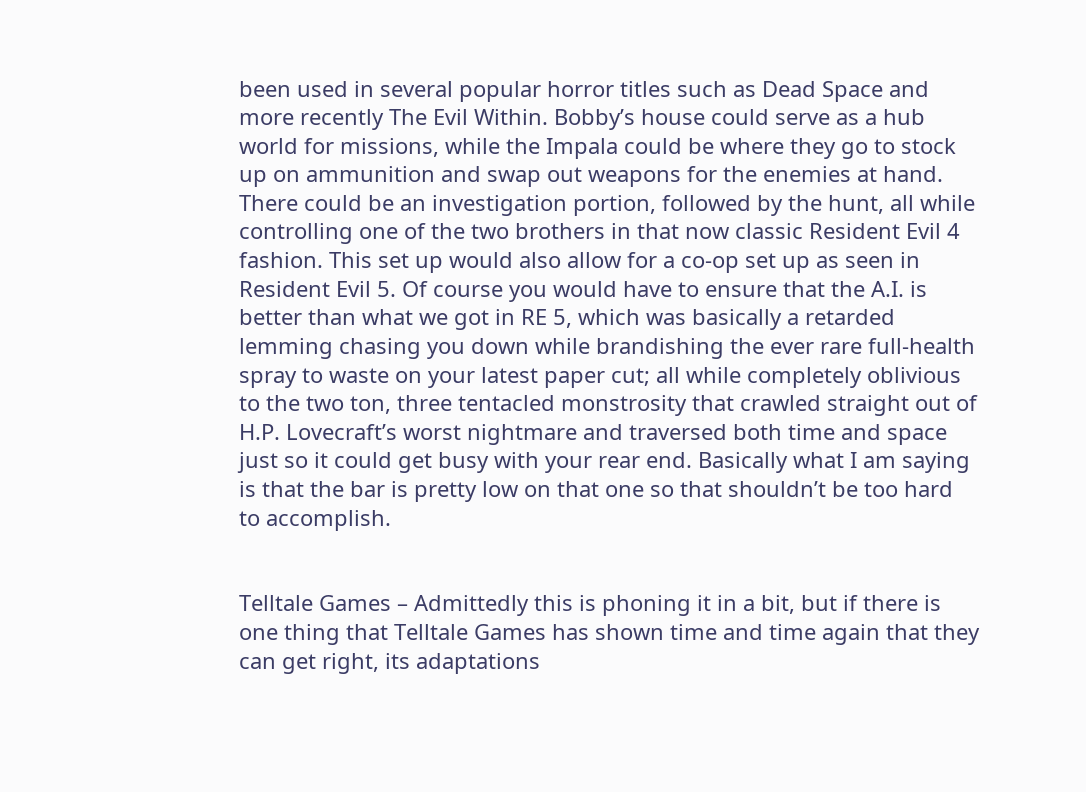been used in several popular horror titles such as Dead Space and more recently The Evil Within. Bobby’s house could serve as a hub world for missions, while the Impala could be where they go to stock up on ammunition and swap out weapons for the enemies at hand. There could be an investigation portion, followed by the hunt, all while controlling one of the two brothers in that now classic Resident Evil 4 fashion. This set up would also allow for a co-op set up as seen in Resident Evil 5. Of course you would have to ensure that the A.I. is better than what we got in RE 5, which was basically a retarded lemming chasing you down while brandishing the ever rare full-health spray to waste on your latest paper cut; all while completely oblivious to the two ton, three tentacled monstrosity that crawled straight out of H.P. Lovecraft’s worst nightmare and traversed both time and space just so it could get busy with your rear end. Basically what I am saying is that the bar is pretty low on that one so that shouldn’t be too hard to accomplish.


Telltale Games – Admittedly this is phoning it in a bit, but if there is one thing that Telltale Games has shown time and time again that they can get right, its adaptations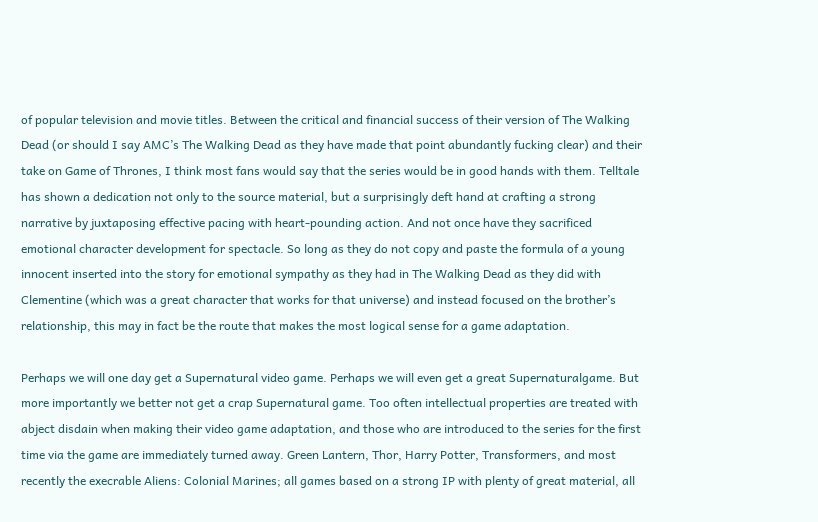of popular television and movie titles. Between the critical and financial success of their version of The Walking Dead (or should I say AMC’s The Walking Dead as they have made that point abundantly fucking clear) and their take on Game of Thrones, I think most fans would say that the series would be in good hands with them. Telltale has shown a dedication not only to the source material, but a surprisingly deft hand at crafting a strong narrative by juxtaposing effective pacing with heart-pounding action. And not once have they sacrificed emotional character development for spectacle. So long as they do not copy and paste the formula of a young innocent inserted into the story for emotional sympathy as they had in The Walking Dead as they did with Clementine (which was a great character that works for that universe) and instead focused on the brother’s relationship, this may in fact be the route that makes the most logical sense for a game adaptation.

Perhaps we will one day get a Supernatural video game. Perhaps we will even get a great Supernaturalgame. But more importantly we better not get a crap Supernatural game. Too often intellectual properties are treated with abject disdain when making their video game adaptation, and those who are introduced to the series for the first time via the game are immediately turned away. Green Lantern, Thor, Harry Potter, Transformers, and most recently the execrable Aliens: Colonial Marines; all games based on a strong IP with plenty of great material, all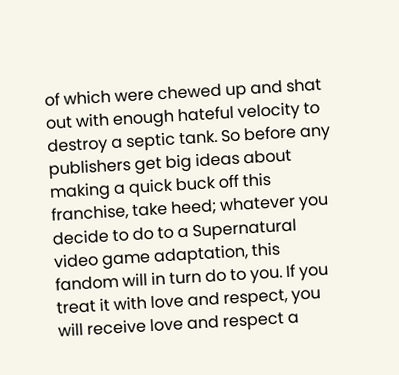of which were chewed up and shat out with enough hateful velocity to destroy a septic tank. So before any publishers get big ideas about making a quick buck off this franchise, take heed; whatever you decide to do to a Supernatural video game adaptation, this fandom will in turn do to you. If you treat it with love and respect, you will receive love and respect a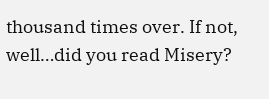thousand times over. If not, well…did you read Misery?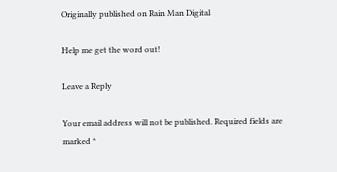Originally published on Rain Man Digital

Help me get the word out!

Leave a Reply

Your email address will not be published. Required fields are marked *